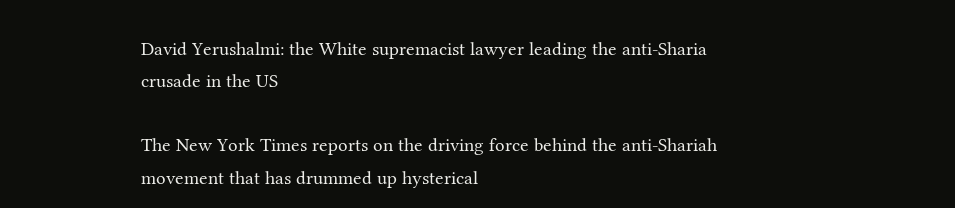David Yerushalmi: the White supremacist lawyer leading the anti-Sharia crusade in the US

The New York Times reports on the driving force behind the anti-Shariah movement that has drummed up hysterical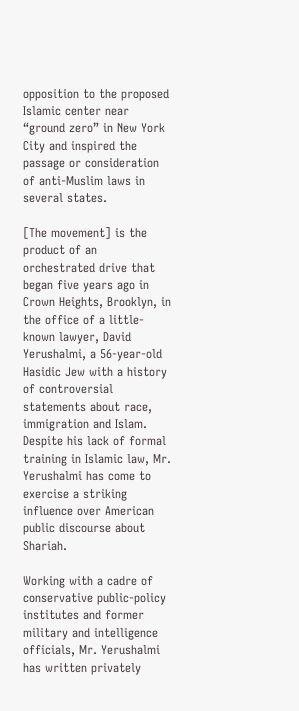opposition to the proposed Islamic center near “ground zero” in New York City and inspired the passage or consideration of anti-Muslim laws in several states.

[The movement] is the product of an orchestrated drive that began five years ago in Crown Heights, Brooklyn, in the office of a little-known lawyer, David Yerushalmi, a 56-year-old Hasidic Jew with a history of controversial statements about race, immigration and Islam. Despite his lack of formal training in Islamic law, Mr. Yerushalmi has come to exercise a striking influence over American public discourse about Shariah.

Working with a cadre of conservative public-policy institutes and former military and intelligence officials, Mr. Yerushalmi has written privately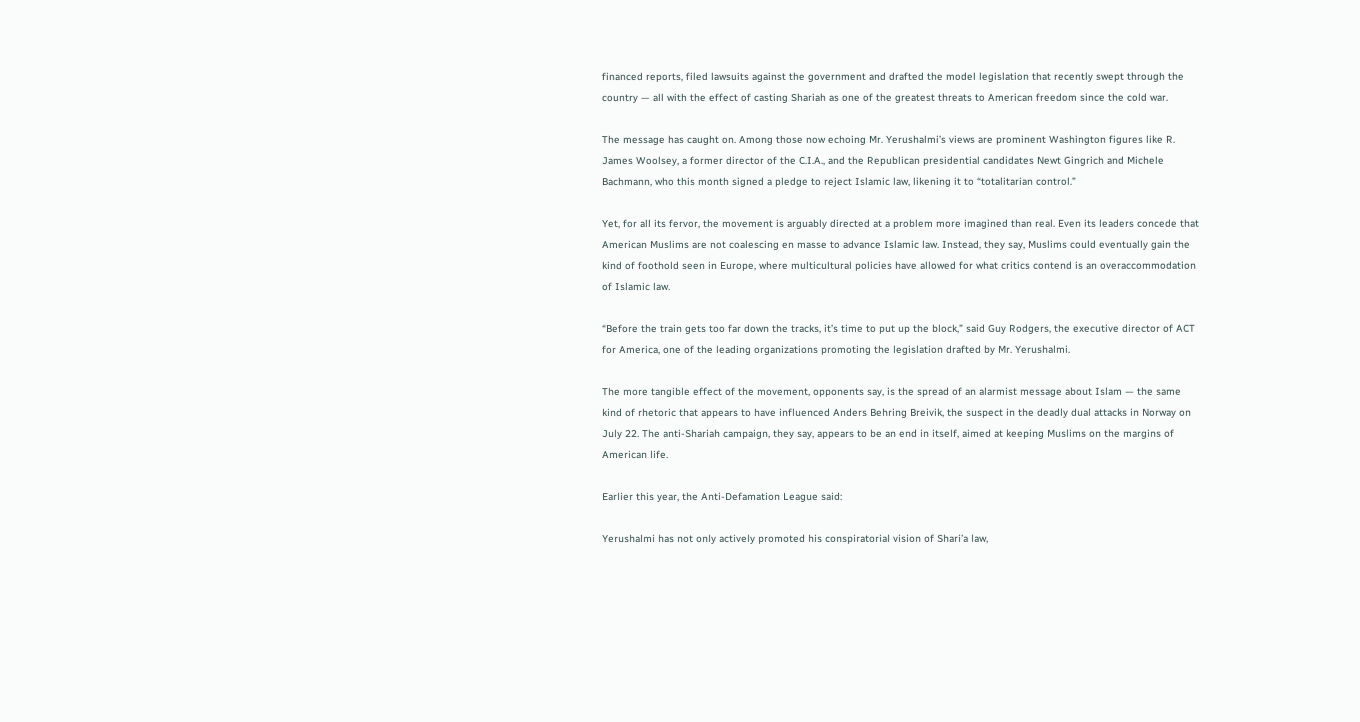financed reports, filed lawsuits against the government and drafted the model legislation that recently swept through the country — all with the effect of casting Shariah as one of the greatest threats to American freedom since the cold war.

The message has caught on. Among those now echoing Mr. Yerushalmi’s views are prominent Washington figures like R. James Woolsey, a former director of the C.I.A., and the Republican presidential candidates Newt Gingrich and Michele Bachmann, who this month signed a pledge to reject Islamic law, likening it to “totalitarian control.”

Yet, for all its fervor, the movement is arguably directed at a problem more imagined than real. Even its leaders concede that American Muslims are not coalescing en masse to advance Islamic law. Instead, they say, Muslims could eventually gain the kind of foothold seen in Europe, where multicultural policies have allowed for what critics contend is an overaccommodation of Islamic law.

“Before the train gets too far down the tracks, it’s time to put up the block,” said Guy Rodgers, the executive director of ACT for America, one of the leading organizations promoting the legislation drafted by Mr. Yerushalmi.

The more tangible effect of the movement, opponents say, is the spread of an alarmist message about Islam — the same kind of rhetoric that appears to have influenced Anders Behring Breivik, the suspect in the deadly dual attacks in Norway on July 22. The anti-Shariah campaign, they say, appears to be an end in itself, aimed at keeping Muslims on the margins of American life.

Earlier this year, the Anti-Defamation League said:

Yerushalmi has not only actively promoted his conspiratorial vision of Shari’a law,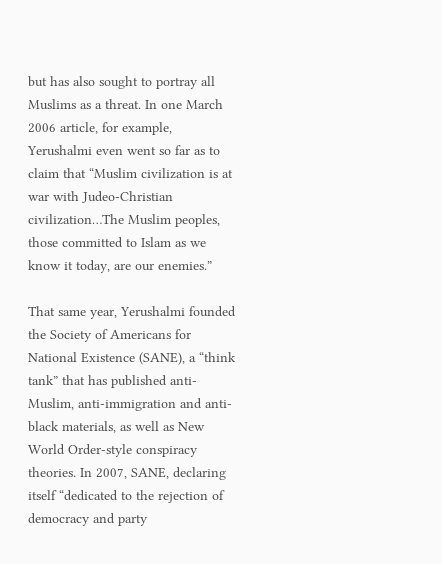but has also sought to portray all Muslims as a threat. In one March 2006 article, for example, Yerushalmi even went so far as to claim that “Muslim civilization is at war with Judeo-Christian civilization…The Muslim peoples, those committed to Islam as we know it today, are our enemies.”

That same year, Yerushalmi founded the Society of Americans for National Existence (SANE), a “think tank” that has published anti-Muslim, anti-immigration and anti-black materials, as well as New World Order-style conspiracy theories. In 2007, SANE, declaring itself “dedicated to the rejection of democracy and party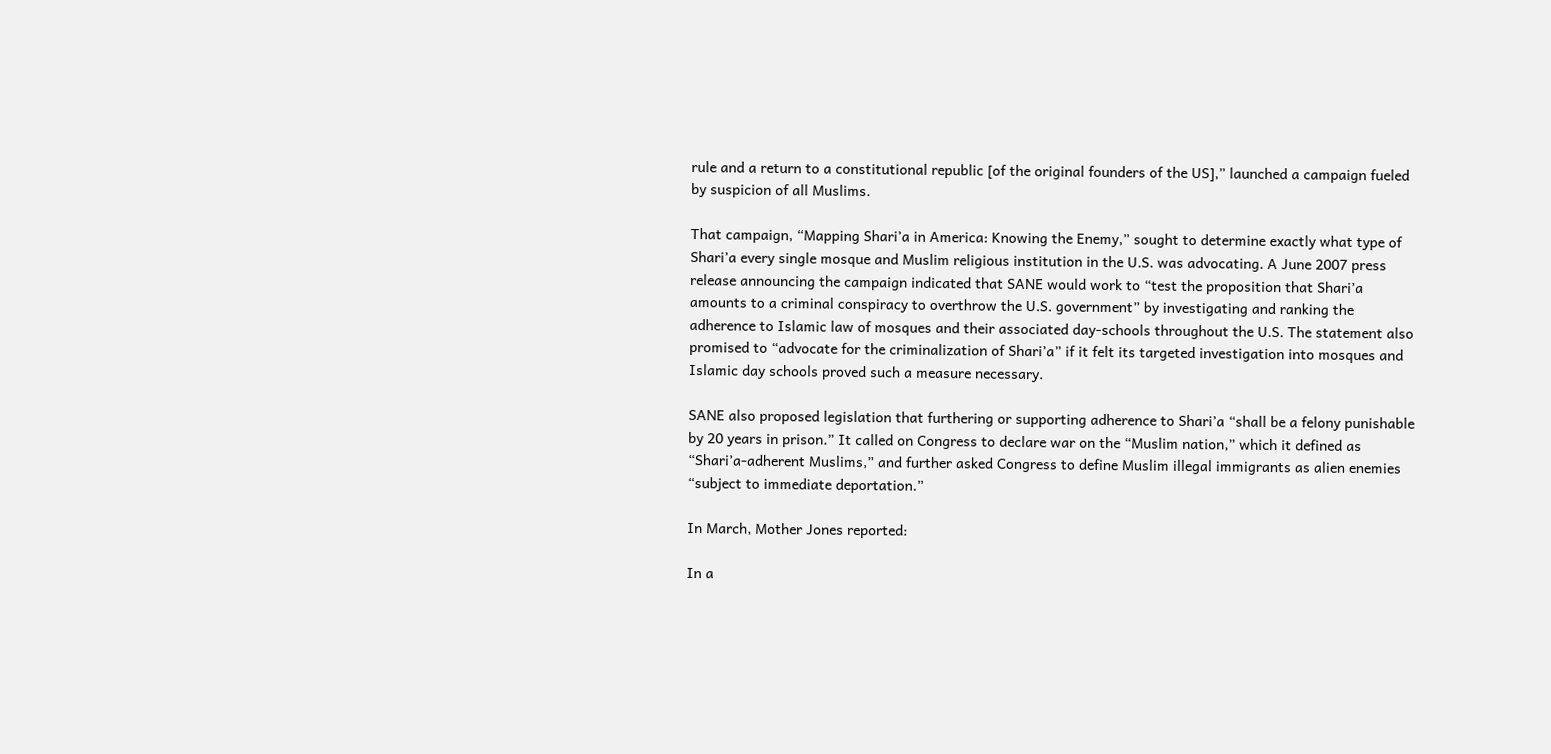rule and a return to a constitutional republic [of the original founders of the US],” launched a campaign fueled by suspicion of all Muslims.

That campaign, “Mapping Shari’a in America: Knowing the Enemy,” sought to determine exactly what type of Shari’a every single mosque and Muslim religious institution in the U.S. was advocating. A June 2007 press release announcing the campaign indicated that SANE would work to “test the proposition that Shari’a amounts to a criminal conspiracy to overthrow the U.S. government” by investigating and ranking the adherence to Islamic law of mosques and their associated day-schools throughout the U.S. The statement also promised to “advocate for the criminalization of Shari’a” if it felt its targeted investigation into mosques and Islamic day schools proved such a measure necessary.

SANE also proposed legislation that furthering or supporting adherence to Shari’a “shall be a felony punishable by 20 years in prison.” It called on Congress to declare war on the “Muslim nation,” which it defined as “Shari’a-adherent Muslims,” and further asked Congress to define Muslim illegal immigrants as alien enemies “subject to immediate deportation.”

In March, Mother Jones reported:

In a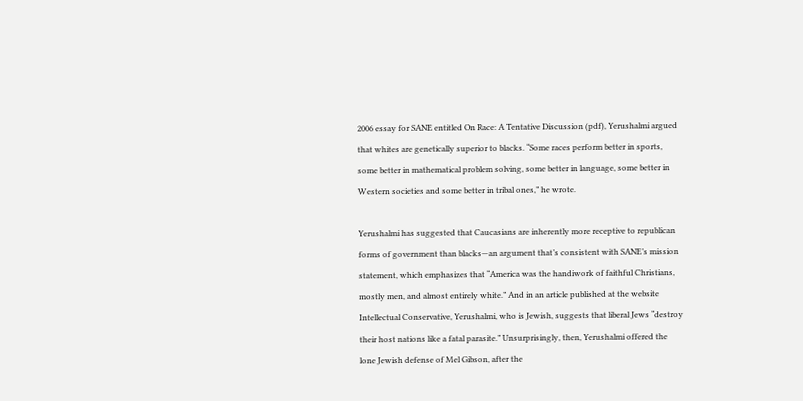2006 essay for SANE entitled On Race: A Tentative Discussion (pdf), Yerushalmi argued that whites are genetically superior to blacks. “Some races perform better in sports, some better in mathematical problem solving, some better in language, some better in Western societies and some better in tribal ones,” he wrote.

Yerushalmi has suggested that Caucasians are inherently more receptive to republican forms of government than blacks—an argument that’s consistent with SANE’s mission statement, which emphasizes that “America was the handiwork of faithful Christians, mostly men, and almost entirely white.” And in an article published at the website Intellectual Conservative, Yerushalmi, who is Jewish, suggests that liberal Jews “destroy their host nations like a fatal parasite.” Unsurprisingly, then, Yerushalmi offered the lone Jewish defense of Mel Gibson, after the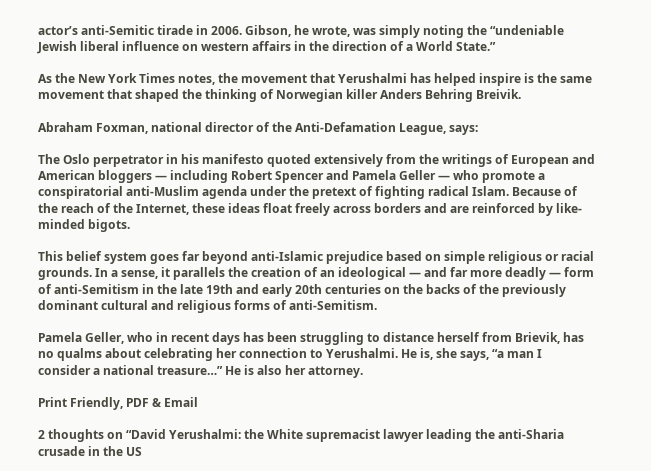actor’s anti-Semitic tirade in 2006. Gibson, he wrote, was simply noting the “undeniable Jewish liberal influence on western affairs in the direction of a World State.”

As the New York Times notes, the movement that Yerushalmi has helped inspire is the same movement that shaped the thinking of Norwegian killer Anders Behring Breivik.

Abraham Foxman, national director of the Anti-Defamation League, says:

The Oslo perpetrator in his manifesto quoted extensively from the writings of European and American bloggers — including Robert Spencer and Pamela Geller — who promote a conspiratorial anti-Muslim agenda under the pretext of fighting radical Islam. Because of the reach of the Internet, these ideas float freely across borders and are reinforced by like-minded bigots.

This belief system goes far beyond anti-Islamic prejudice based on simple religious or racial grounds. In a sense, it parallels the creation of an ideological — and far more deadly — form of anti-Semitism in the late 19th and early 20th centuries on the backs of the previously dominant cultural and religious forms of anti-Semitism.

Pamela Geller, who in recent days has been struggling to distance herself from Brievik, has no qualms about celebrating her connection to Yerushalmi. He is, she says, “a man I consider a national treasure…” He is also her attorney.

Print Friendly, PDF & Email

2 thoughts on “David Yerushalmi: the White supremacist lawyer leading the anti-Sharia crusade in the US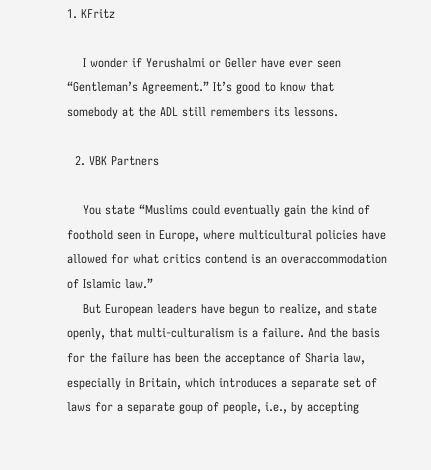1. KFritz

    I wonder if Yerushalmi or Geller have ever seen “Gentleman’s Agreement.” It’s good to know that somebody at the ADL still remembers its lessons.

  2. VBK Partners

    You state “Muslims could eventually gain the kind of foothold seen in Europe, where multicultural policies have allowed for what critics contend is an overaccommodation of Islamic law.”
    But European leaders have begun to realize, and state openly, that multi-culturalism is a failure. And the basis for the failure has been the acceptance of Sharia law, especially in Britain, which introduces a separate set of laws for a separate goup of people, i.e., by accepting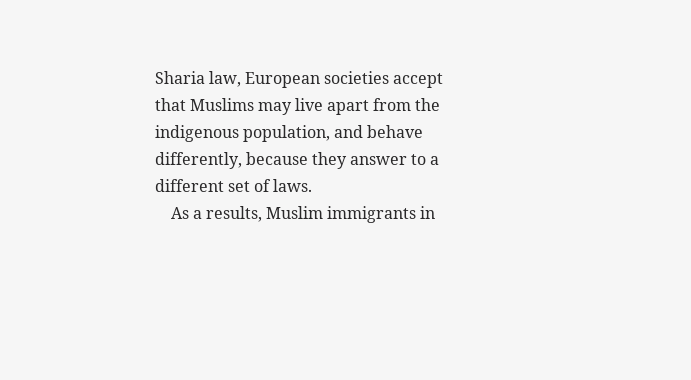Sharia law, European societies accept that Muslims may live apart from the indigenous population, and behave differently, because they answer to a different set of laws.
    As a results, Muslim immigrants in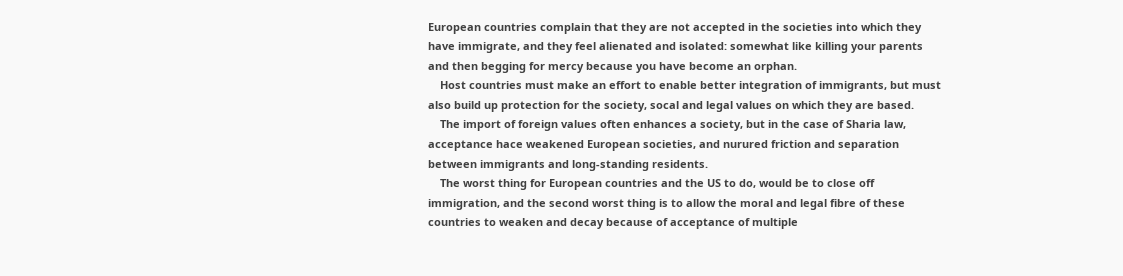European countries complain that they are not accepted in the societies into which they have immigrate, and they feel alienated and isolated: somewhat like killing your parents and then begging for mercy because you have become an orphan.
    Host countries must make an effort to enable better integration of immigrants, but must also build up protection for the society, socal and legal values on which they are based.
    The import of foreign values often enhances a society, but in the case of Sharia law, acceptance hace weakened European societies, and nurured friction and separation between immigrants and long-standing residents.
    The worst thing for European countries and the US to do, would be to close off immigration, and the second worst thing is to allow the moral and legal fibre of these countries to weaken and decay because of acceptance of multiple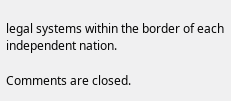legal systems within the border of each independent nation.

Comments are closed.